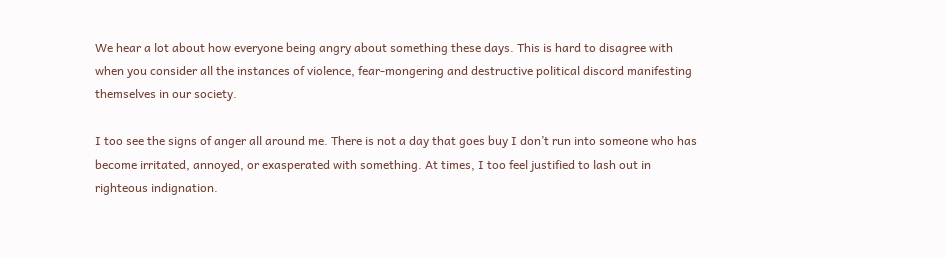We hear a lot about how everyone being angry about something these days. This is hard to disagree with when you consider all the instances of violence, fear-mongering and destructive political discord manifesting themselves in our society.

I too see the signs of anger all around me. There is not a day that goes buy I don’t run into someone who has become irritated, annoyed, or exasperated with something. At times, I too feel justified to lash out in righteous indignation.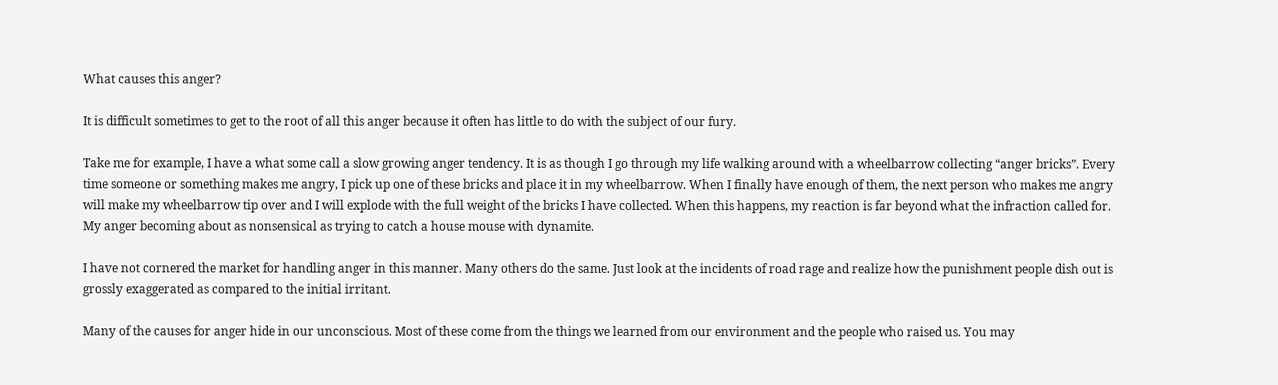What causes this anger?

It is difficult sometimes to get to the root of all this anger because it often has little to do with the subject of our fury.

Take me for example, I have a what some call a slow growing anger tendency. It is as though I go through my life walking around with a wheelbarrow collecting “anger bricks”. Every time someone or something makes me angry, I pick up one of these bricks and place it in my wheelbarrow. When I finally have enough of them, the next person who makes me angry will make my wheelbarrow tip over and I will explode with the full weight of the bricks I have collected. When this happens, my reaction is far beyond what the infraction called for. My anger becoming about as nonsensical as trying to catch a house mouse with dynamite.

I have not cornered the market for handling anger in this manner. Many others do the same. Just look at the incidents of road rage and realize how the punishment people dish out is grossly exaggerated as compared to the initial irritant.

Many of the causes for anger hide in our unconscious. Most of these come from the things we learned from our environment and the people who raised us. You may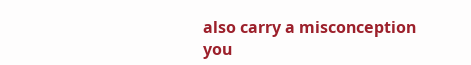also carry a misconception you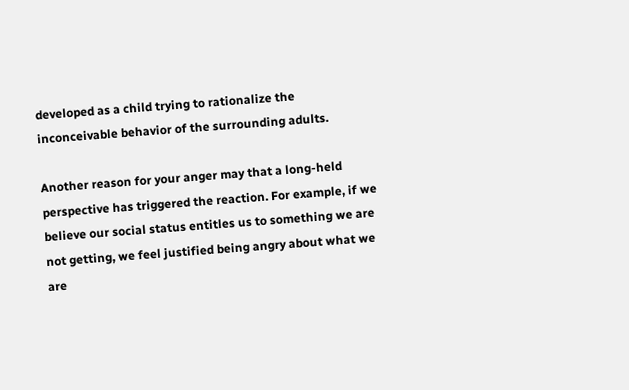developed as a child trying to rationalize the inconceivable behavior of the surrounding adults.

Another reason for your anger may that a long-held perspective has triggered the reaction. For example, if we believe our social status entitles us to something we are not getting, we feel justified being angry about what we are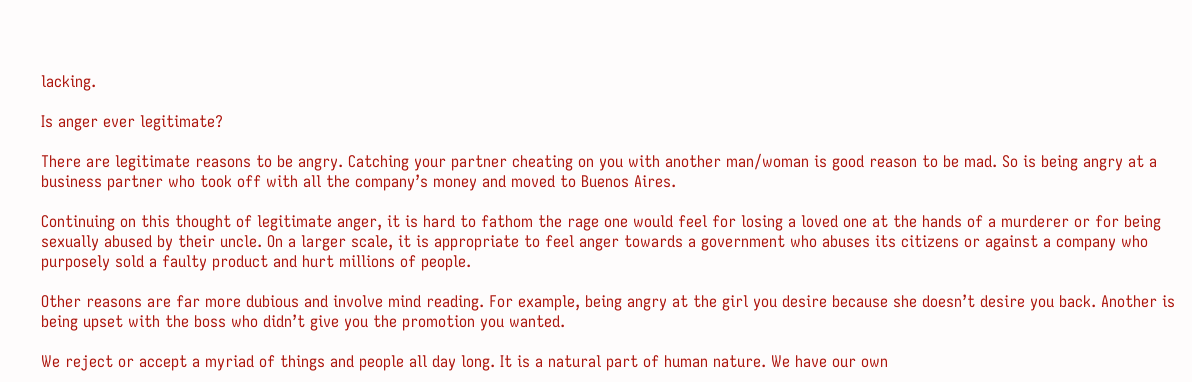lacking.

Is anger ever legitimate?

There are legitimate reasons to be angry. Catching your partner cheating on you with another man/woman is good reason to be mad. So is being angry at a business partner who took off with all the company’s money and moved to Buenos Aires.

Continuing on this thought of legitimate anger, it is hard to fathom the rage one would feel for losing a loved one at the hands of a murderer or for being sexually abused by their uncle. On a larger scale, it is appropriate to feel anger towards a government who abuses its citizens or against a company who purposely sold a faulty product and hurt millions of people.

Other reasons are far more dubious and involve mind reading. For example, being angry at the girl you desire because she doesn’t desire you back. Another is being upset with the boss who didn’t give you the promotion you wanted.

We reject or accept a myriad of things and people all day long. It is a natural part of human nature. We have our own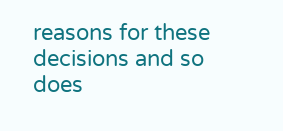reasons for these decisions and so does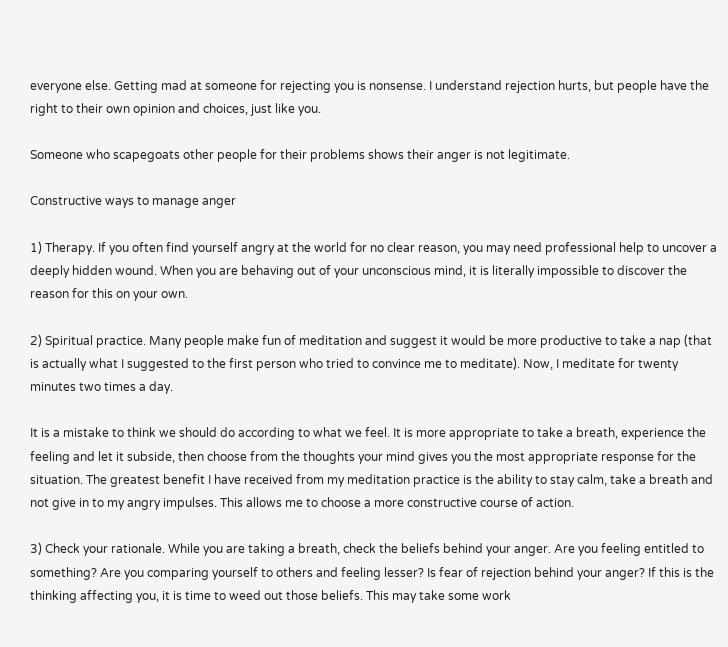everyone else. Getting mad at someone for rejecting you is nonsense. I understand rejection hurts, but people have the right to their own opinion and choices, just like you.

Someone who scapegoats other people for their problems shows their anger is not legitimate.

Constructive ways to manage anger

1) Therapy. If you often find yourself angry at the world for no clear reason, you may need professional help to uncover a deeply hidden wound. When you are behaving out of your unconscious mind, it is literally impossible to discover the reason for this on your own.

2) Spiritual practice. Many people make fun of meditation and suggest it would be more productive to take a nap (that is actually what I suggested to the first person who tried to convince me to meditate). Now, I meditate for twenty minutes two times a day.

It is a mistake to think we should do according to what we feel. It is more appropriate to take a breath, experience the feeling and let it subside, then choose from the thoughts your mind gives you the most appropriate response for the situation. The greatest benefit I have received from my meditation practice is the ability to stay calm, take a breath and not give in to my angry impulses. This allows me to choose a more constructive course of action.

3) Check your rationale. While you are taking a breath, check the beliefs behind your anger. Are you feeling entitled to something? Are you comparing yourself to others and feeling lesser? Is fear of rejection behind your anger? If this is the thinking affecting you, it is time to weed out those beliefs. This may take some work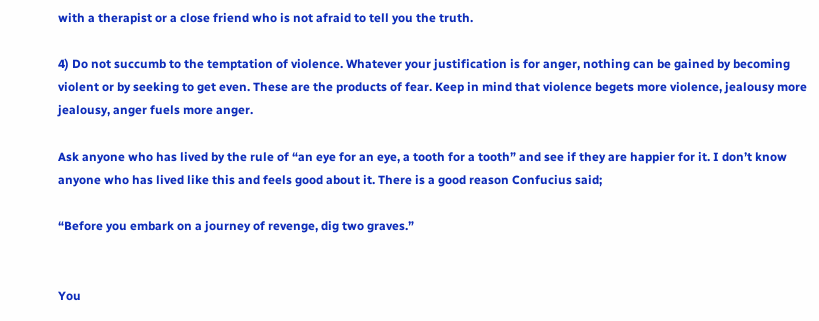with a therapist or a close friend who is not afraid to tell you the truth.

4) Do not succumb to the temptation of violence. Whatever your justification is for anger, nothing can be gained by becoming violent or by seeking to get even. These are the products of fear. Keep in mind that violence begets more violence, jealousy more jealousy, anger fuels more anger.

Ask anyone who has lived by the rule of “an eye for an eye, a tooth for a tooth” and see if they are happier for it. I don’t know anyone who has lived like this and feels good about it. There is a good reason Confucius said;

“Before you embark on a journey of revenge, dig two graves.”


You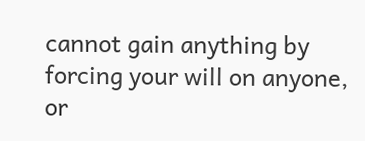cannot gain anything by forcing your will on anyone, or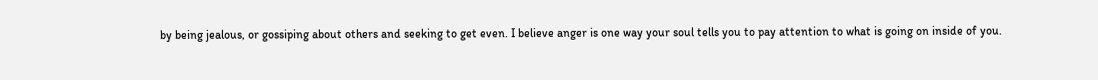by being jealous, or gossiping about others and seeking to get even. I believe anger is one way your soul tells you to pay attention to what is going on inside of you.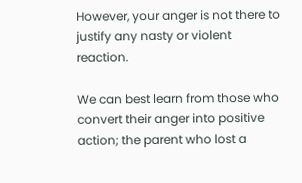However, your anger is not there to justify any nasty or violent reaction.

We can best learn from those who convert their anger into positive action; the parent who lost a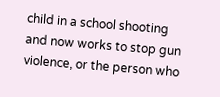child in a school shooting and now works to stop gun violence, or the person who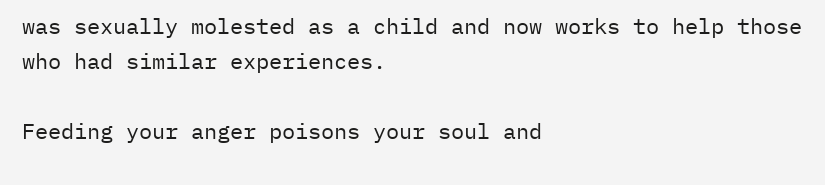was sexually molested as a child and now works to help those who had similar experiences.

Feeding your anger poisons your soul and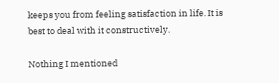keeps you from feeling satisfaction in life. It is best to deal with it constructively.

Nothing I mentioned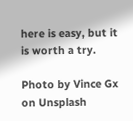here is easy, but it is worth a try.

Photo by Vince Gx on Unsplash